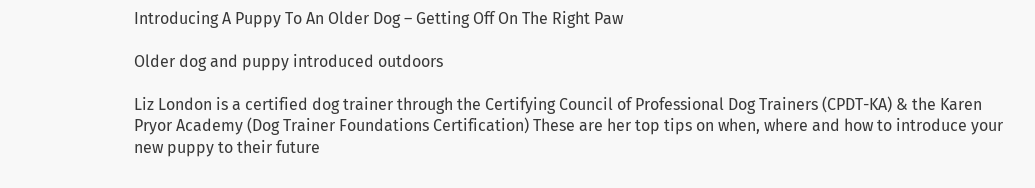Introducing A Puppy To An Older Dog – Getting Off On The Right Paw

Older dog and puppy introduced outdoors

Liz London is a certified dog trainer through the Certifying Council of Professional Dog Trainers (CPDT-KA) & the Karen Pryor Academy (Dog Trainer Foundations Certification) These are her top tips on when, where and how to introduce your new puppy to their future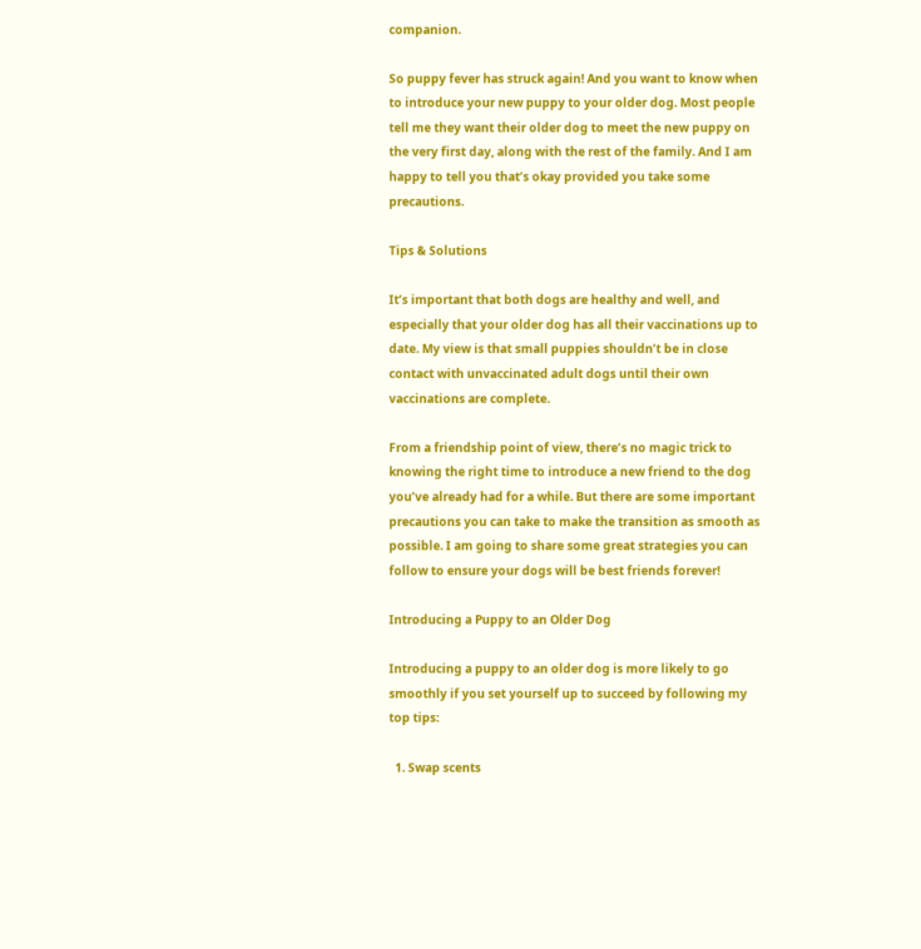companion.

So puppy fever has struck again! And you want to know when to introduce your new puppy to your older dog. Most people tell me they want their older dog to meet the new puppy on the very first day, along with the rest of the family. And I am happy to tell you that’s okay provided you take some precautions.

Tips & Solutions

It’s important that both dogs are healthy and well, and especially that your older dog has all their vaccinations up to date. My view is that small puppies shouldn’t be in close contact with unvaccinated adult dogs until their own vaccinations are complete.

From a friendship point of view, there’s no magic trick to knowing the right time to introduce a new friend to the dog you’ve already had for a while. But there are some important precautions you can take to make the transition as smooth as possible. I am going to share some great strategies you can follow to ensure your dogs will be best friends forever!

Introducing a Puppy to an Older Dog

Introducing a puppy to an older dog is more likely to go smoothly if you set yourself up to succeed by following my top tips:

  1. Swap scents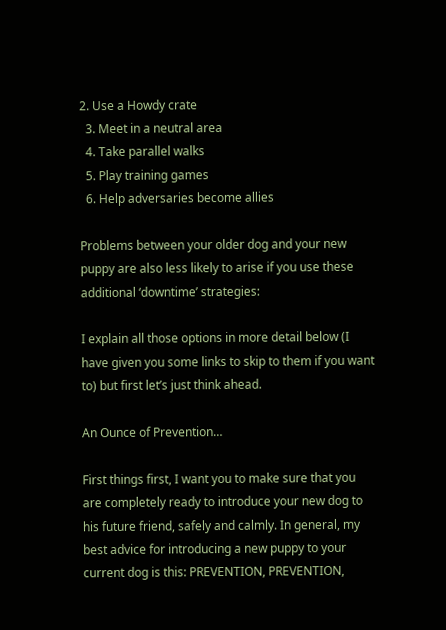2. Use a Howdy crate
  3. Meet in a neutral area
  4. Take parallel walks
  5. Play training games
  6. Help adversaries become allies

Problems between your older dog and your new puppy are also less likely to arise if you use these additional ‘downtime’ strategies:

I explain all those options in more detail below (I have given you some links to skip to them if you want to) but first let’s just think ahead.

An Ounce of Prevention…

First things first, I want you to make sure that you are completely ready to introduce your new dog to his future friend, safely and calmly. In general, my best advice for introducing a new puppy to your current dog is this: PREVENTION, PREVENTION,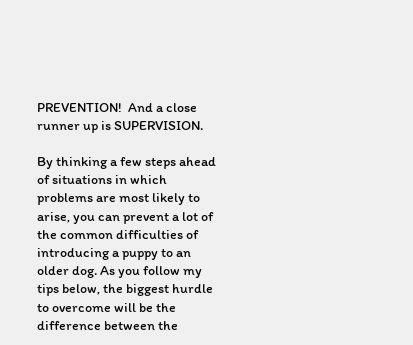PREVENTION!  And a close runner up is SUPERVISION.

By thinking a few steps ahead of situations in which problems are most likely to arise, you can prevent a lot of the common difficulties of introducing a puppy to an older dog. As you follow my tips below, the biggest hurdle to overcome will be the difference between the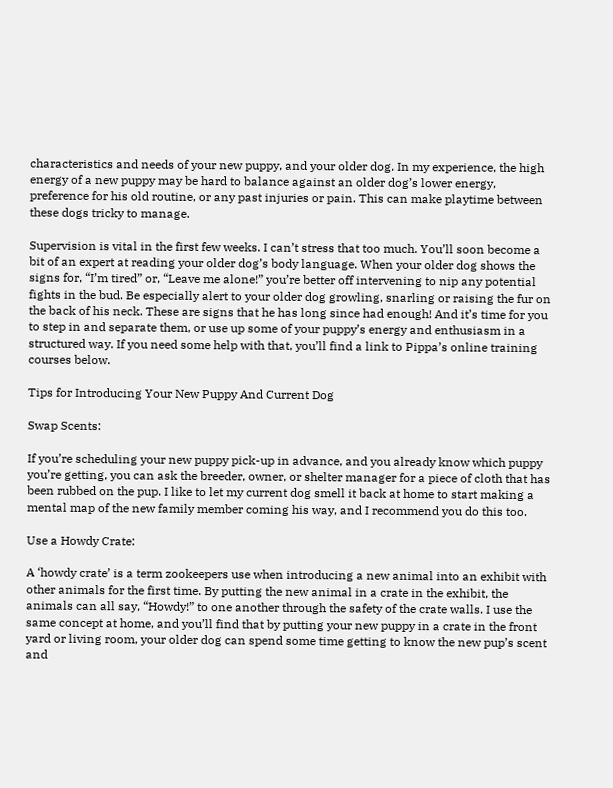characteristics and needs of your new puppy, and your older dog. In my experience, the high energy of a new puppy may be hard to balance against an older dog’s lower energy, preference for his old routine, or any past injuries or pain. This can make playtime between these dogs tricky to manage.

Supervision is vital in the first few weeks. I can’t stress that too much. You’ll soon become a bit of an expert at reading your older dog’s body language. When your older dog shows the signs for, “I’m tired” or, “Leave me alone!” you’re better off intervening to nip any potential fights in the bud. Be especially alert to your older dog growling, snarling or raising the fur on the back of his neck. These are signs that he has long since had enough! And it’s time for you to step in and separate them, or use up some of your puppy’s energy and enthusiasm in a structured way. If you need some help with that, you’ll find a link to Pippa’s online training courses below.

Tips for Introducing Your New Puppy And Current Dog

Swap Scents:

If you’re scheduling your new puppy pick-up in advance, and you already know which puppy you’re getting, you can ask the breeder, owner, or shelter manager for a piece of cloth that has been rubbed on the pup. I like to let my current dog smell it back at home to start making a mental map of the new family member coming his way, and I recommend you do this too.

Use a Howdy Crate:

A ‘howdy crate’ is a term zookeepers use when introducing a new animal into an exhibit with other animals for the first time. By putting the new animal in a crate in the exhibit, the animals can all say, “Howdy!” to one another through the safety of the crate walls. I use the same concept at home, and you’ll find that by putting your new puppy in a crate in the front yard or living room, your older dog can spend some time getting to know the new pup’s scent and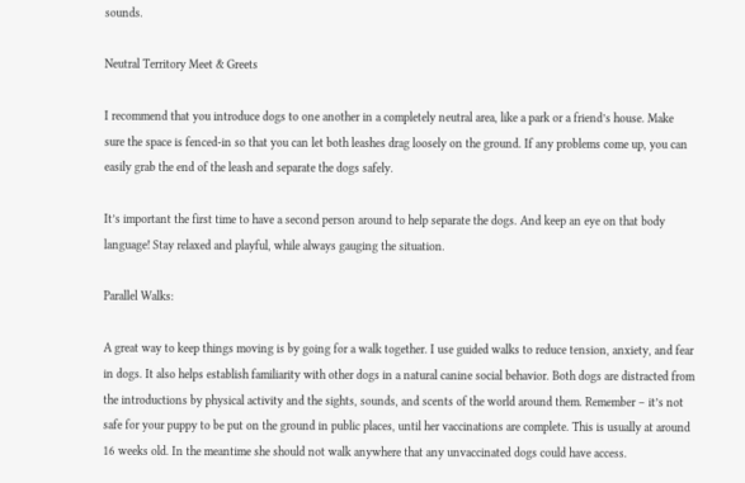sounds.

Neutral Territory Meet & Greets

I recommend that you introduce dogs to one another in a completely neutral area, like a park or a friend’s house. Make sure the space is fenced-in so that you can let both leashes drag loosely on the ground. If any problems come up, you can easily grab the end of the leash and separate the dogs safely.

It’s important the first time to have a second person around to help separate the dogs. And keep an eye on that body language! Stay relaxed and playful, while always gauging the situation.

Parallel Walks:

A great way to keep things moving is by going for a walk together. I use guided walks to reduce tension, anxiety, and fear in dogs. It also helps establish familiarity with other dogs in a natural canine social behavior. Both dogs are distracted from the introductions by physical activity and the sights, sounds, and scents of the world around them. Remember – it’s not safe for your puppy to be put on the ground in public places, until her vaccinations are complete. This is usually at around 16 weeks old. In the meantime she should not walk anywhere that any unvaccinated dogs could have access.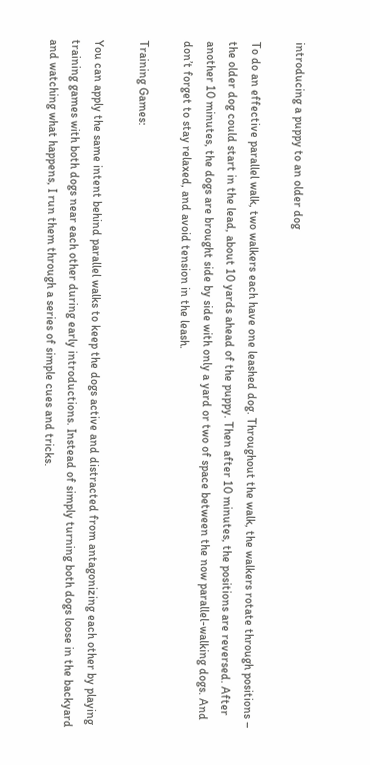introducing a puppy to an older dog

To do an effective parallel walk, two walkers each have one leashed dog. Throughout the walk, the walkers rotate through positions – the older dog could start in the lead, about 10 yards ahead of the puppy. Then after 10 minutes, the positions are reversed. After another 10 minutes, the dogs are brought side by side with only a yard or two of space between the now parallel-walking dogs. And don’t forget to stay relaxed, and avoid tension in the leash.

Training Games:

You can apply the same intent behind parallel walks to keep the dogs active and distracted from antagonizing each other by playing training games with both dogs near each other during early introductions. Instead of simply turning both dogs loose in the backyard and watching what happens, I run them through a series of simple cues and tricks.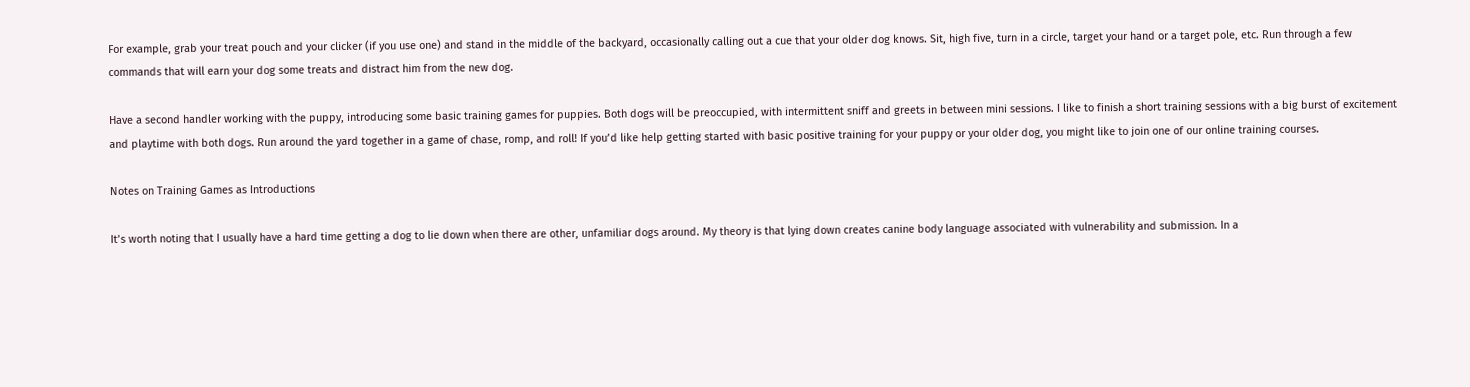For example, grab your treat pouch and your clicker (if you use one) and stand in the middle of the backyard, occasionally calling out a cue that your older dog knows. Sit, high five, turn in a circle, target your hand or a target pole, etc. Run through a few commands that will earn your dog some treats and distract him from the new dog.

Have a second handler working with the puppy, introducing some basic training games for puppies. Both dogs will be preoccupied, with intermittent sniff and greets in between mini sessions. I like to finish a short training sessions with a big burst of excitement and playtime with both dogs. Run around the yard together in a game of chase, romp, and roll! If you’d like help getting started with basic positive training for your puppy or your older dog, you might like to join one of our online training courses.

Notes on Training Games as Introductions

It’s worth noting that I usually have a hard time getting a dog to lie down when there are other, unfamiliar dogs around. My theory is that lying down creates canine body language associated with vulnerability and submission. In a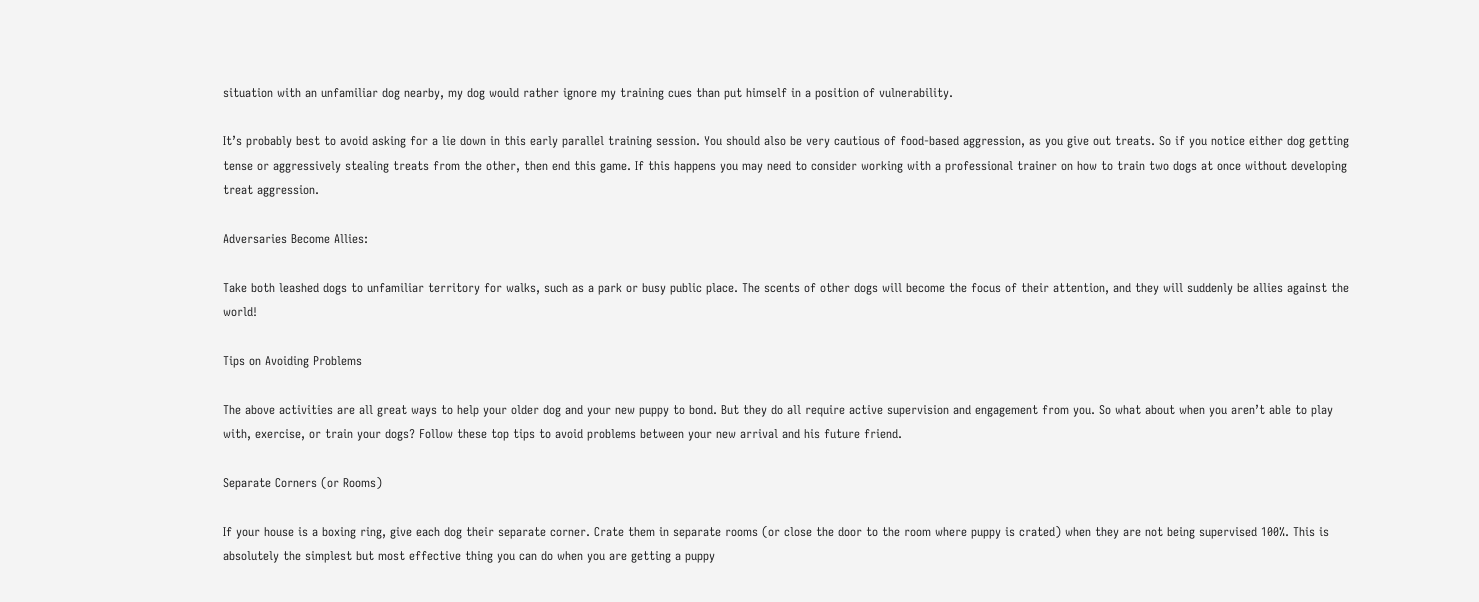situation with an unfamiliar dog nearby, my dog would rather ignore my training cues than put himself in a position of vulnerability.

It’s probably best to avoid asking for a lie down in this early parallel training session. You should also be very cautious of food-based aggression, as you give out treats. So if you notice either dog getting tense or aggressively stealing treats from the other, then end this game. If this happens you may need to consider working with a professional trainer on how to train two dogs at once without developing treat aggression.

Adversaries Become Allies:

Take both leashed dogs to unfamiliar territory for walks, such as a park or busy public place. The scents of other dogs will become the focus of their attention, and they will suddenly be allies against the world!

Tips on Avoiding Problems

The above activities are all great ways to help your older dog and your new puppy to bond. But they do all require active supervision and engagement from you. So what about when you aren’t able to play with, exercise, or train your dogs? Follow these top tips to avoid problems between your new arrival and his future friend.

Separate Corners (or Rooms)

If your house is a boxing ring, give each dog their separate corner. Crate them in separate rooms (or close the door to the room where puppy is crated) when they are not being supervised 100%. This is absolutely the simplest but most effective thing you can do when you are getting a puppy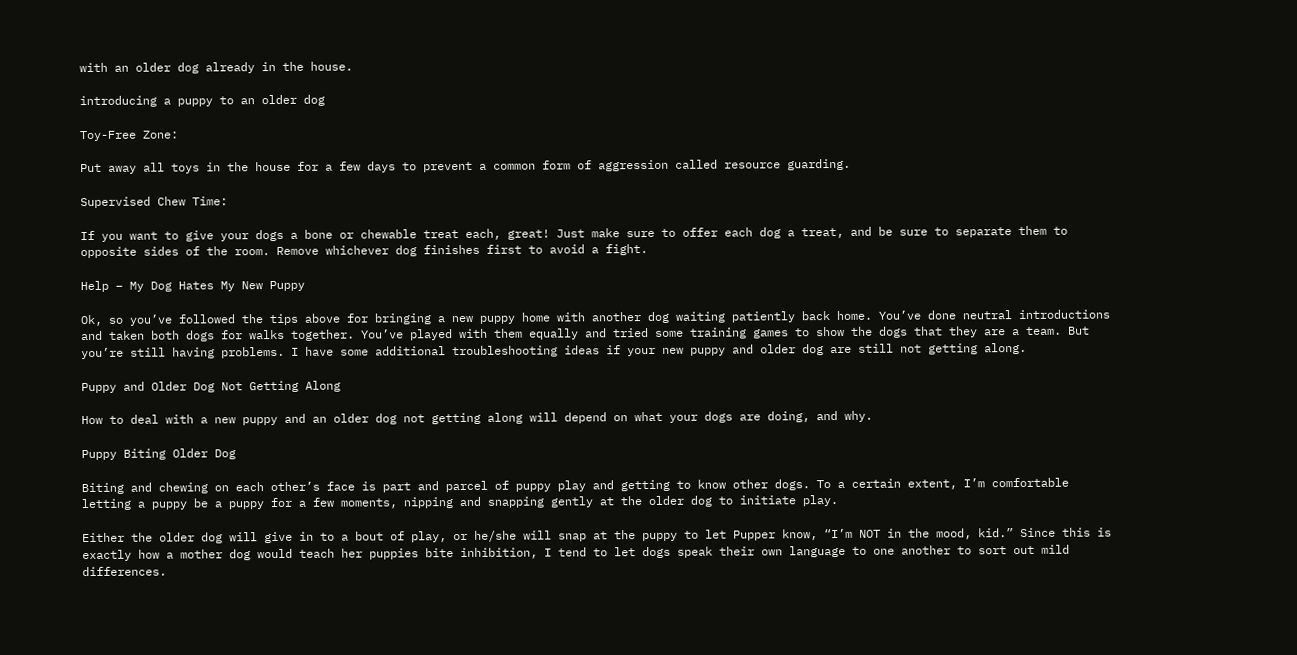with an older dog already in the house.

introducing a puppy to an older dog

Toy-Free Zone:

Put away all toys in the house for a few days to prevent a common form of aggression called resource guarding.

Supervised Chew Time:

If you want to give your dogs a bone or chewable treat each, great! Just make sure to offer each dog a treat, and be sure to separate them to opposite sides of the room. Remove whichever dog finishes first to avoid a fight.

Help – My Dog Hates My New Puppy

Ok, so you’ve followed the tips above for bringing a new puppy home with another dog waiting patiently back home. You’ve done neutral introductions and taken both dogs for walks together. You’ve played with them equally and tried some training games to show the dogs that they are a team. But you’re still having problems. I have some additional troubleshooting ideas if your new puppy and older dog are still not getting along.

Puppy and Older Dog Not Getting Along

How to deal with a new puppy and an older dog not getting along will depend on what your dogs are doing, and why.

Puppy Biting Older Dog

Biting and chewing on each other’s face is part and parcel of puppy play and getting to know other dogs. To a certain extent, I’m comfortable letting a puppy be a puppy for a few moments, nipping and snapping gently at the older dog to initiate play.

Either the older dog will give in to a bout of play, or he/she will snap at the puppy to let Pupper know, “I’m NOT in the mood, kid.” Since this is exactly how a mother dog would teach her puppies bite inhibition, I tend to let dogs speak their own language to one another to sort out mild differences.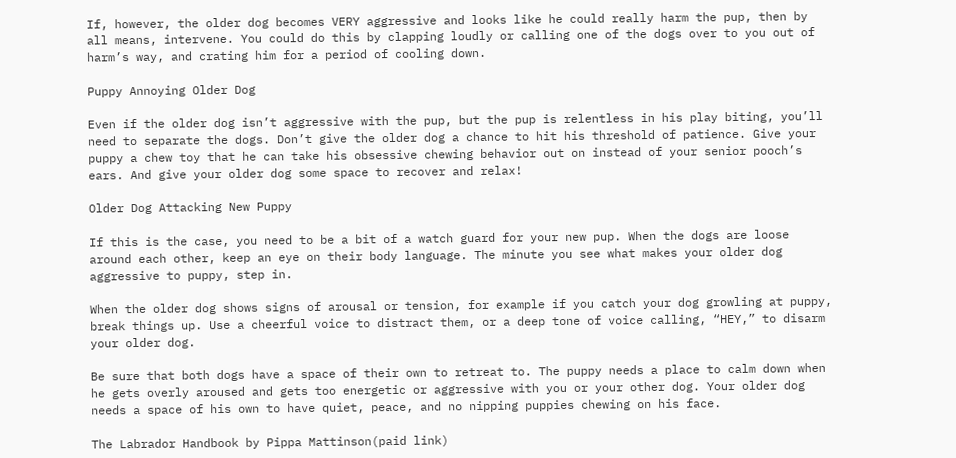If, however, the older dog becomes VERY aggressive and looks like he could really harm the pup, then by all means, intervene. You could do this by clapping loudly or calling one of the dogs over to you out of harm’s way, and crating him for a period of cooling down.

Puppy Annoying Older Dog

Even if the older dog isn’t aggressive with the pup, but the pup is relentless in his play biting, you’ll need to separate the dogs. Don’t give the older dog a chance to hit his threshold of patience. Give your puppy a chew toy that he can take his obsessive chewing behavior out on instead of your senior pooch’s ears. And give your older dog some space to recover and relax!

Older Dog Attacking New Puppy

If this is the case, you need to be a bit of a watch guard for your new pup. When the dogs are loose around each other, keep an eye on their body language. The minute you see what makes your older dog aggressive to puppy, step in.

When the older dog shows signs of arousal or tension, for example if you catch your dog growling at puppy, break things up. Use a cheerful voice to distract them, or a deep tone of voice calling, “HEY,” to disarm your older dog.

Be sure that both dogs have a space of their own to retreat to. The puppy needs a place to calm down when he gets overly aroused and gets too energetic or aggressive with you or your other dog. Your older dog needs a space of his own to have quiet, peace, and no nipping puppies chewing on his face.

The Labrador Handbook by Pippa Mattinson(paid link)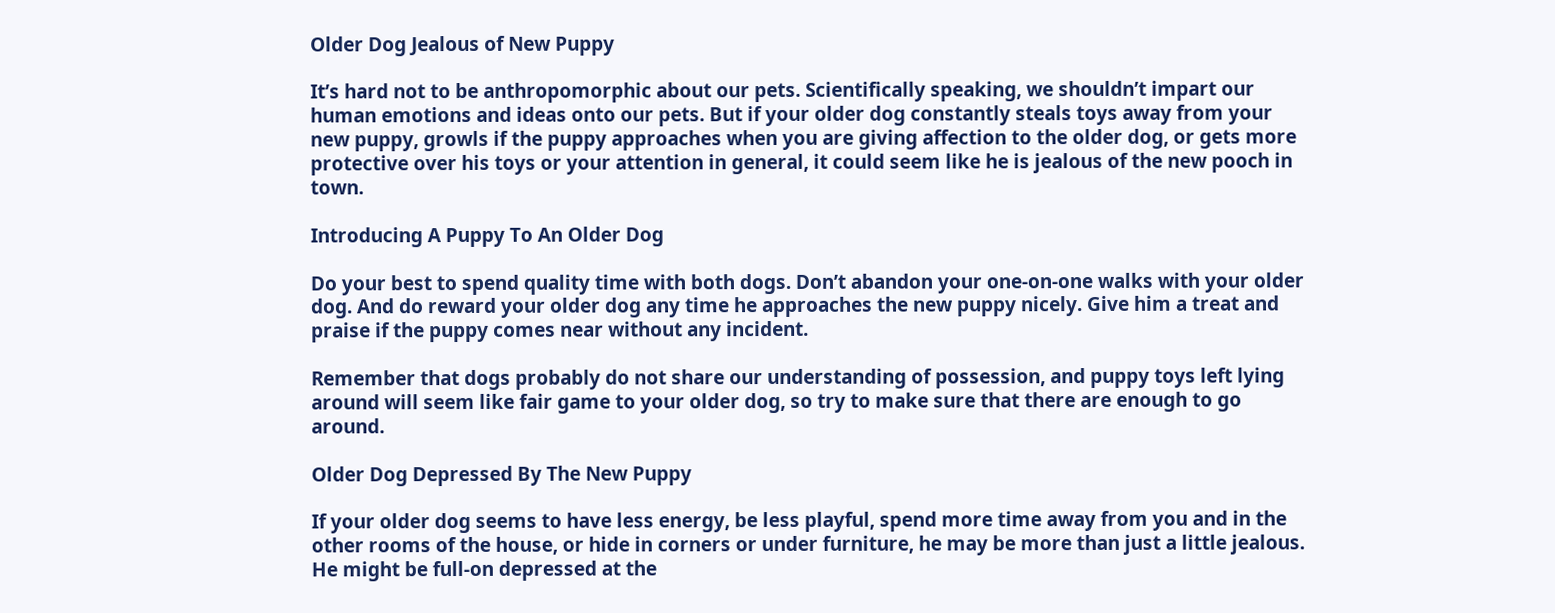Older Dog Jealous of New Puppy

It’s hard not to be anthropomorphic about our pets. Scientifically speaking, we shouldn’t impart our human emotions and ideas onto our pets. But if your older dog constantly steals toys away from your new puppy, growls if the puppy approaches when you are giving affection to the older dog, or gets more protective over his toys or your attention in general, it could seem like he is jealous of the new pooch in town.

Introducing A Puppy To An Older Dog

Do your best to spend quality time with both dogs. Don’t abandon your one-on-one walks with your older dog. And do reward your older dog any time he approaches the new puppy nicely. Give him a treat and praise if the puppy comes near without any incident.

Remember that dogs probably do not share our understanding of possession, and puppy toys left lying around will seem like fair game to your older dog, so try to make sure that there are enough to go around.

Older Dog Depressed By The New Puppy

If your older dog seems to have less energy, be less playful, spend more time away from you and in the other rooms of the house, or hide in corners or under furniture, he may be more than just a little jealous. He might be full-on depressed at the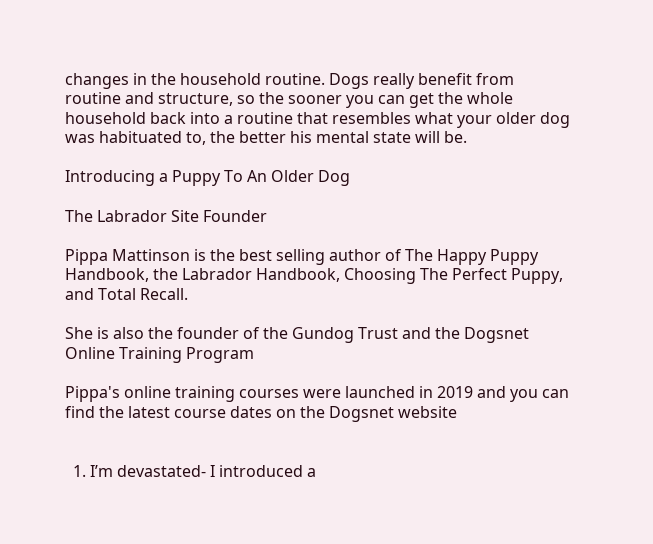changes in the household routine. Dogs really benefit from routine and structure, so the sooner you can get the whole household back into a routine that resembles what your older dog was habituated to, the better his mental state will be.

Introducing a Puppy To An Older Dog

The Labrador Site Founder

Pippa Mattinson is the best selling author of The Happy Puppy Handbook, the Labrador Handbook, Choosing The Perfect Puppy, and Total Recall.

She is also the founder of the Gundog Trust and the Dogsnet Online Training Program

Pippa's online training courses were launched in 2019 and you can find the latest course dates on the Dogsnet website


  1. I’m devastated- I introduced a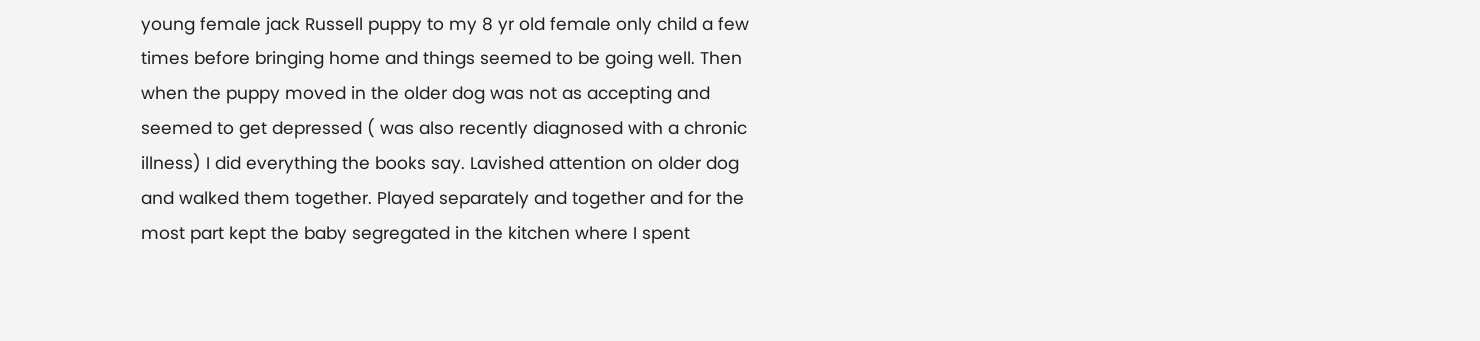young female jack Russell puppy to my 8 yr old female only child a few times before bringing home and things seemed to be going well. Then when the puppy moved in the older dog was not as accepting and seemed to get depressed ( was also recently diagnosed with a chronic illness) I did everything the books say. Lavished attention on older dog and walked them together. Played separately and together and for the most part kept the baby segregated in the kitchen where I spent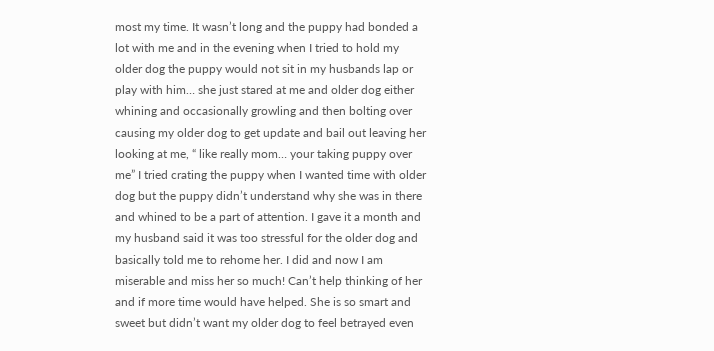most my time. It wasn’t long and the puppy had bonded a lot with me and in the evening when I tried to hold my older dog the puppy would not sit in my husbands lap or play with him… she just stared at me and older dog either whining and occasionally growling and then bolting over causing my older dog to get update and bail out leaving her looking at me, “ like really mom… your taking puppy over me” I tried crating the puppy when I wanted time with older dog but the puppy didn’t understand why she was in there and whined to be a part of attention. I gave it a month and my husband said it was too stressful for the older dog and basically told me to rehome her. I did and now I am miserable and miss her so much! Can’t help thinking of her and if more time would have helped. She is so smart and sweet but didn’t want my older dog to feel betrayed even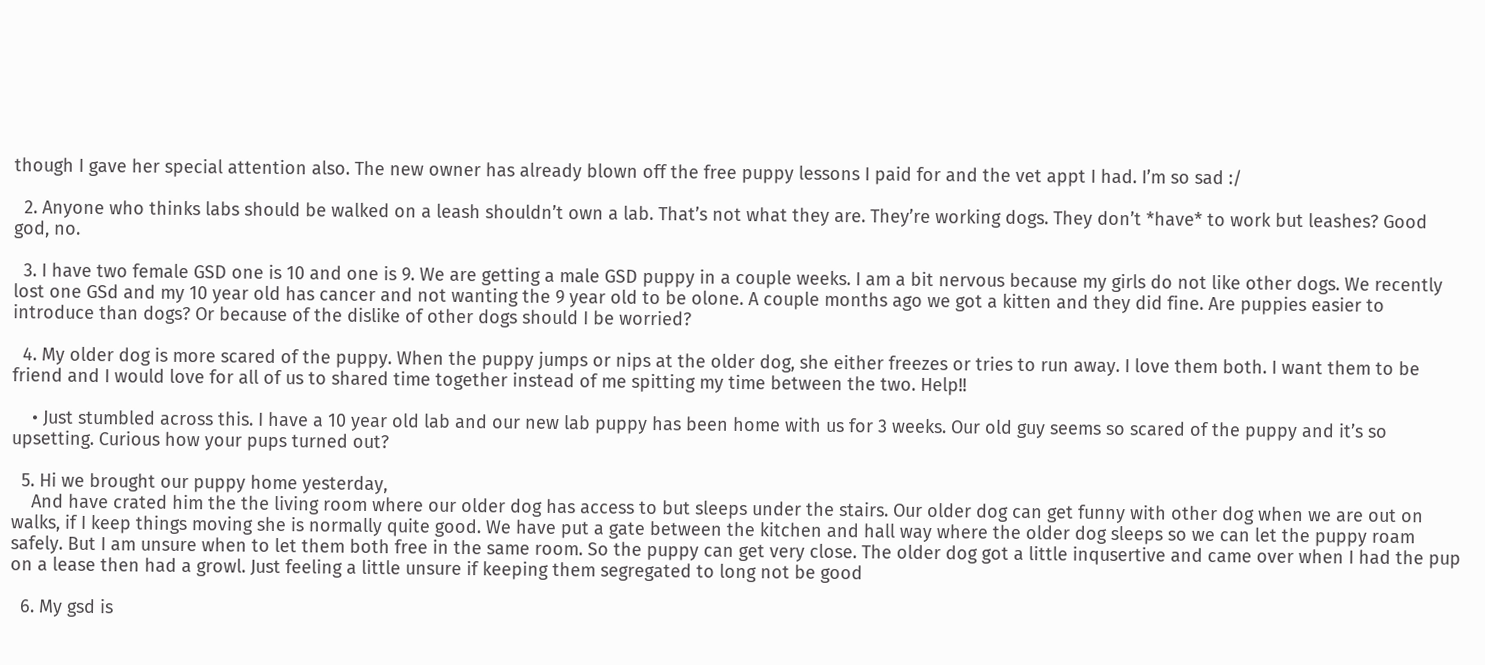though I gave her special attention also. The new owner has already blown off the free puppy lessons I paid for and the vet appt I had. I’m so sad :/

  2. Anyone who thinks labs should be walked on a leash shouldn’t own a lab. That’s not what they are. They’re working dogs. They don’t *have* to work but leashes? Good god, no.

  3. I have two female GSD one is 10 and one is 9. We are getting a male GSD puppy in a couple weeks. I am a bit nervous because my girls do not like other dogs. We recently lost one GSd and my 10 year old has cancer and not wanting the 9 year old to be olone. A couple months ago we got a kitten and they did fine. Are puppies easier to introduce than dogs? Or because of the dislike of other dogs should I be worried?

  4. My older dog is more scared of the puppy. When the puppy jumps or nips at the older dog, she either freezes or tries to run away. I love them both. I want them to be friend and I would love for all of us to shared time together instead of me spitting my time between the two. Help!!

    • Just stumbled across this. I have a 10 year old lab and our new lab puppy has been home with us for 3 weeks. Our old guy seems so scared of the puppy and it’s so upsetting. Curious how your pups turned out?

  5. Hi we brought our puppy home yesterday,
    And have crated him the the living room where our older dog has access to but sleeps under the stairs. Our older dog can get funny with other dog when we are out on walks, if I keep things moving she is normally quite good. We have put a gate between the kitchen and hall way where the older dog sleeps so we can let the puppy roam safely. But I am unsure when to let them both free in the same room. So the puppy can get very close. The older dog got a little inqusertive and came over when I had the pup on a lease then had a growl. Just feeling a little unsure if keeping them segregated to long not be good

  6. My gsd is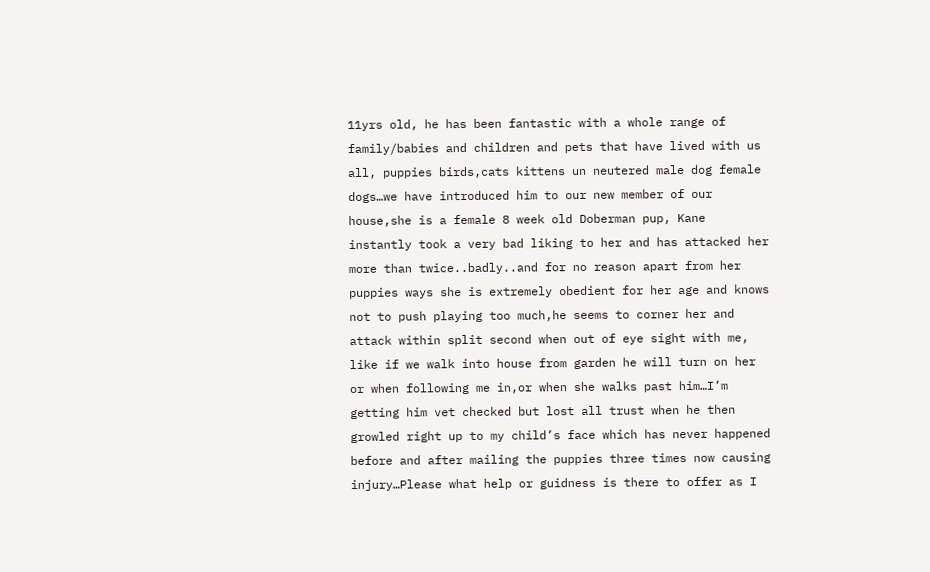11yrs old, he has been fantastic with a whole range of family/babies and children and pets that have lived with us all, puppies birds,cats kittens un neutered male dog female dogs…we have introduced him to our new member of our house,she is a female 8 week old Doberman pup, Kane instantly took a very bad liking to her and has attacked her more than twice..badly..and for no reason apart from her puppies ways she is extremely obedient for her age and knows not to push playing too much,he seems to corner her and attack within split second when out of eye sight with me, like if we walk into house from garden he will turn on her or when following me in,or when she walks past him…I’m getting him vet checked but lost all trust when he then growled right up to my child’s face which has never happened before and after mailing the puppies three times now causing injury…Please what help or guidness is there to offer as I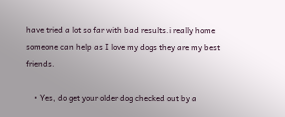have tried a lot so far with bad results.i really home someone can help as I love my dogs they are my best friends.

    • Yes, do get your older dog checked out by a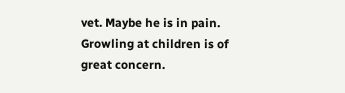vet. Maybe he is in pain. Growling at children is of great concern.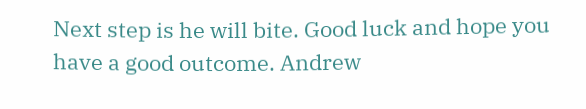Next step is he will bite. Good luck and hope you have a good outcome. Andrew